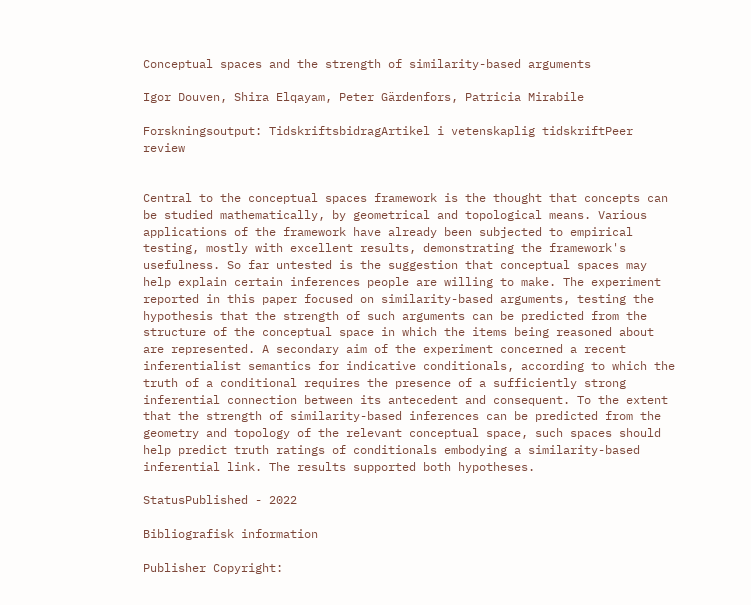Conceptual spaces and the strength of similarity-based arguments

Igor Douven, Shira Elqayam, Peter Gärdenfors, Patricia Mirabile

Forskningsoutput: TidskriftsbidragArtikel i vetenskaplig tidskriftPeer review


Central to the conceptual spaces framework is the thought that concepts can be studied mathematically, by geometrical and topological means. Various applications of the framework have already been subjected to empirical testing, mostly with excellent results, demonstrating the framework's usefulness. So far untested is the suggestion that conceptual spaces may help explain certain inferences people are willing to make. The experiment reported in this paper focused on similarity-based arguments, testing the hypothesis that the strength of such arguments can be predicted from the structure of the conceptual space in which the items being reasoned about are represented. A secondary aim of the experiment concerned a recent inferentialist semantics for indicative conditionals, according to which the truth of a conditional requires the presence of a sufficiently strong inferential connection between its antecedent and consequent. To the extent that the strength of similarity-based inferences can be predicted from the geometry and topology of the relevant conceptual space, such spaces should help predict truth ratings of conditionals embodying a similarity-based inferential link. The results supported both hypotheses.

StatusPublished - 2022

Bibliografisk information

Publisher Copyright: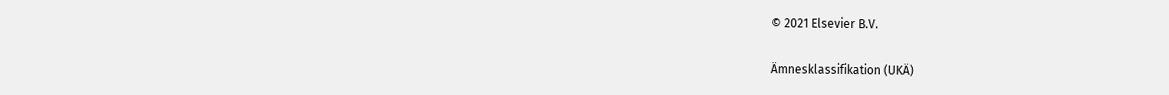© 2021 Elsevier B.V.

Ämnesklassifikation (UKÄ)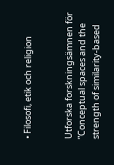• Filosofi, etik och religion


Utforska forskningsämnen för ”Conceptual spaces and the strength of similarity-based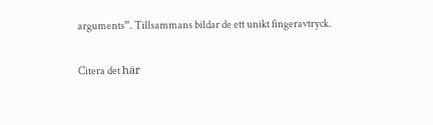arguments”. Tillsammans bildar de ett unikt fingeravtryck.

Citera det här